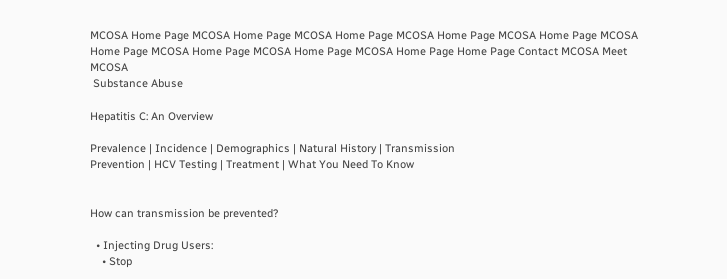MCOSA Home Page MCOSA Home Page MCOSA Home Page MCOSA Home Page MCOSA Home Page MCOSA Home Page MCOSA Home Page MCOSA Home Page MCOSA Home Page Home Page Contact MCOSA Meet MCOSA
 Substance Abuse

Hepatitis C: An Overview

Prevalence | Incidence | Demographics | Natural History | Transmission
Prevention | HCV Testing | Treatment | What You Need To Know


How can transmission be prevented?

  • Injecting Drug Users:
    • Stop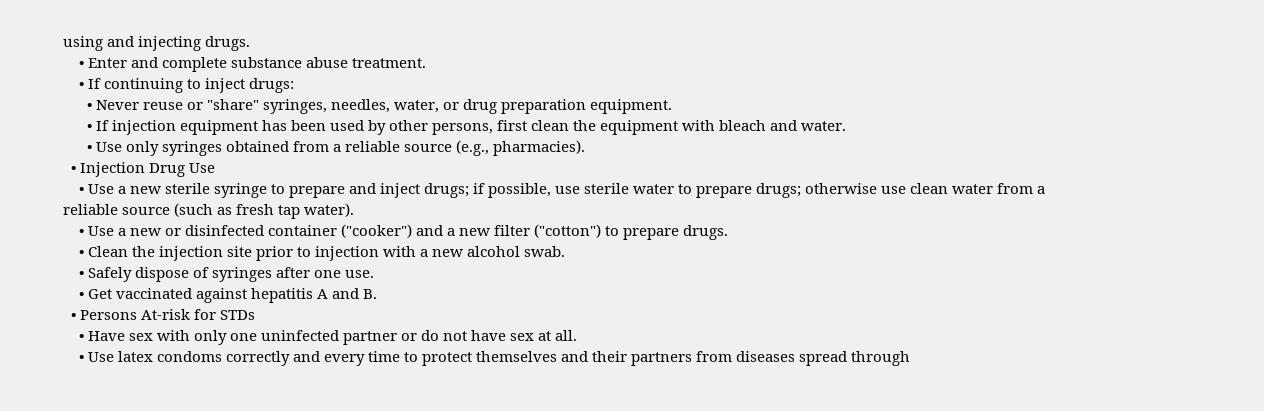using and injecting drugs.
    • Enter and complete substance abuse treatment.
    • If continuing to inject drugs:
      • Never reuse or "share" syringes, needles, water, or drug preparation equipment.
      • If injection equipment has been used by other persons, first clean the equipment with bleach and water.
      • Use only syringes obtained from a reliable source (e.g., pharmacies).
  • Injection Drug Use
    • Use a new sterile syringe to prepare and inject drugs; if possible, use sterile water to prepare drugs; otherwise use clean water from a reliable source (such as fresh tap water).
    • Use a new or disinfected container ("cooker") and a new filter ("cotton") to prepare drugs.
    • Clean the injection site prior to injection with a new alcohol swab.
    • Safely dispose of syringes after one use.
    • Get vaccinated against hepatitis A and B.
  • Persons At-risk for STDs
    • Have sex with only one uninfected partner or do not have sex at all.
    • Use latex condoms correctly and every time to protect themselves and their partners from diseases spread through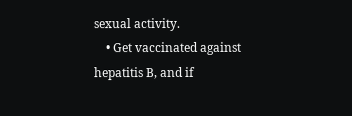sexual activity.
    • Get vaccinated against hepatitis B, and if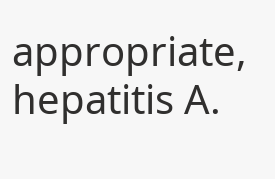appropriate, hepatitis A.